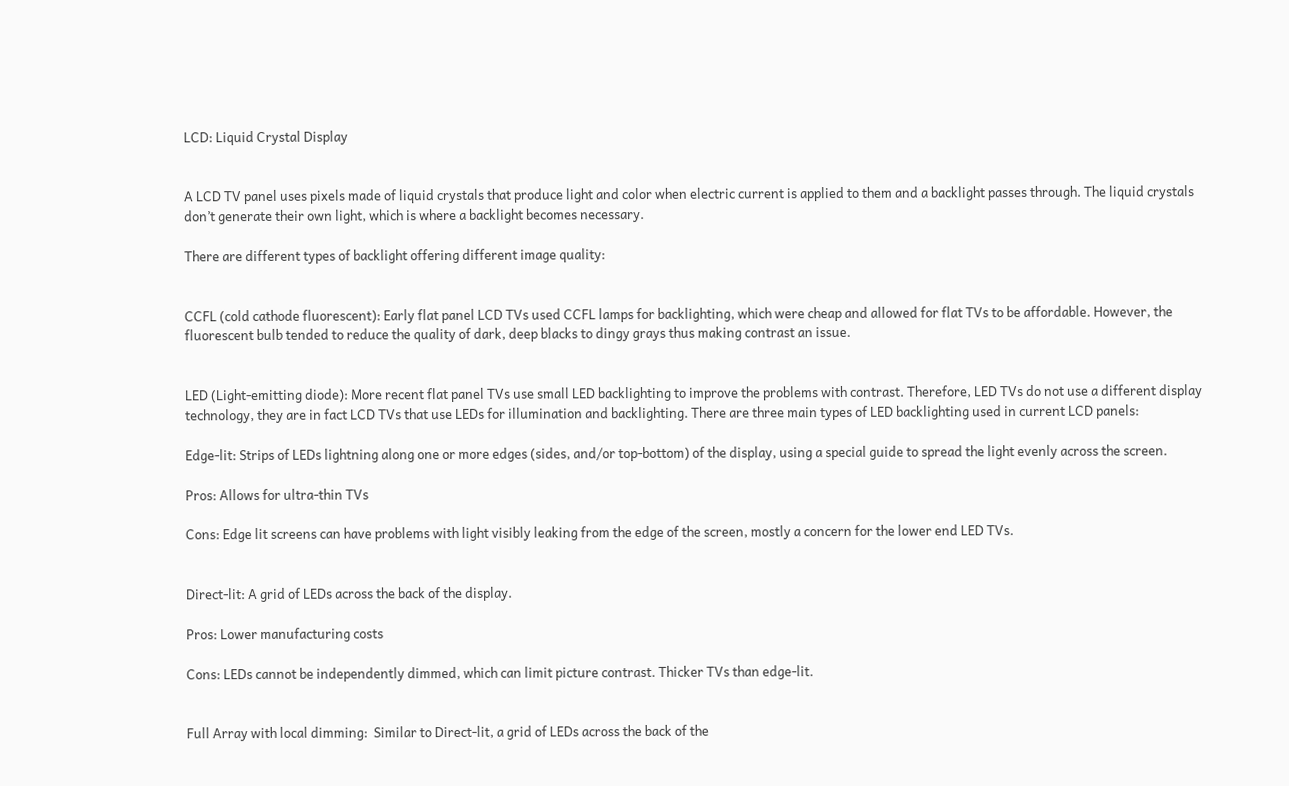LCD: Liquid Crystal Display


A LCD TV panel uses pixels made of liquid crystals that produce light and color when electric current is applied to them and a backlight passes through. The liquid crystals don’t generate their own light, which is where a backlight becomes necessary.

There are different types of backlight offering different image quality:


CCFL (cold cathode fluorescent): Early flat panel LCD TVs used CCFL lamps for backlighting, which were cheap and allowed for flat TVs to be affordable. However, the fluorescent bulb tended to reduce the quality of dark, deep blacks to dingy grays thus making contrast an issue.


LED (Light-emitting diode): More recent flat panel TVs use small LED backlighting to improve the problems with contrast. Therefore, LED TVs do not use a different display technology, they are in fact LCD TVs that use LEDs for illumination and backlighting. There are three main types of LED backlighting used in current LCD panels:

Edge-lit: Strips of LEDs lightning along one or more edges (sides, and/or top-bottom) of the display, using a special guide to spread the light evenly across the screen.

Pros: Allows for ultra-thin TVs

Cons: Edge lit screens can have problems with light visibly leaking from the edge of the screen, mostly a concern for the lower end LED TVs.


Direct-lit: A grid of LEDs across the back of the display.

Pros: Lower manufacturing costs

Cons: LEDs cannot be independently dimmed, which can limit picture contrast. Thicker TVs than edge-lit.


Full Array with local dimming:  Similar to Direct-lit, a grid of LEDs across the back of the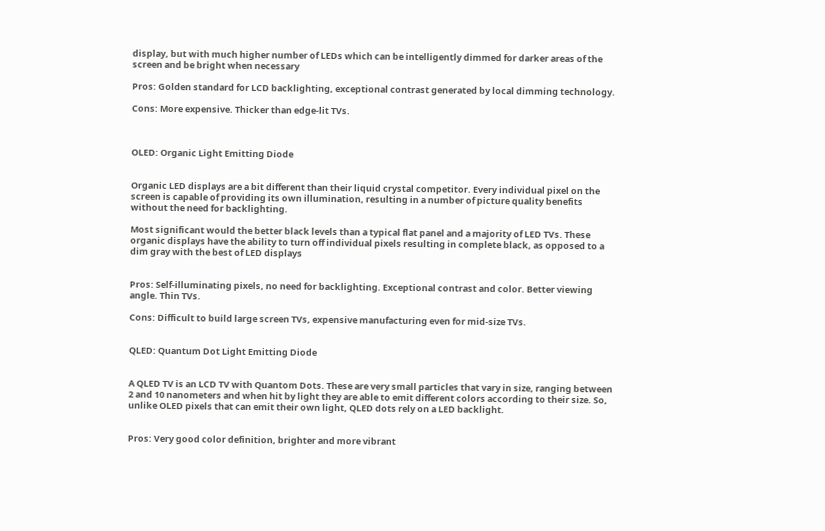display, but with much higher number of LEDs which can be intelligently dimmed for darker areas of the screen and be bright when necessary

Pros: Golden standard for LCD backlighting, exceptional contrast generated by local dimming technology.

Cons: More expensive. Thicker than edge-lit TVs.



OLED: Organic Light Emitting Diode


Organic LED displays are a bit different than their liquid crystal competitor. Every individual pixel on the screen is capable of providing its own illumination, resulting in a number of picture quality benefits without the need for backlighting.

Most significant would the better black levels than a typical flat panel and a majority of LED TVs. These organic displays have the ability to turn off individual pixels resulting in complete black, as opposed to a dim gray with the best of LED displays


Pros: Self-illuminating pixels, no need for backlighting. Exceptional contrast and color. Better viewing angle. Thin TVs.

Cons: Difficult to build large screen TVs, expensive manufacturing even for mid-size TVs.


QLED: Quantum Dot Light Emitting Diode


A QLED TV is an LCD TV with Quantom Dots. These are very small particles that vary in size, ranging between 2 and 10 nanometers and when hit by light they are able to emit different colors according to their size. So, unlike OLED pixels that can emit their own light, QLED dots rely on a LED backlight.


Pros: Very good color definition, brighter and more vibrant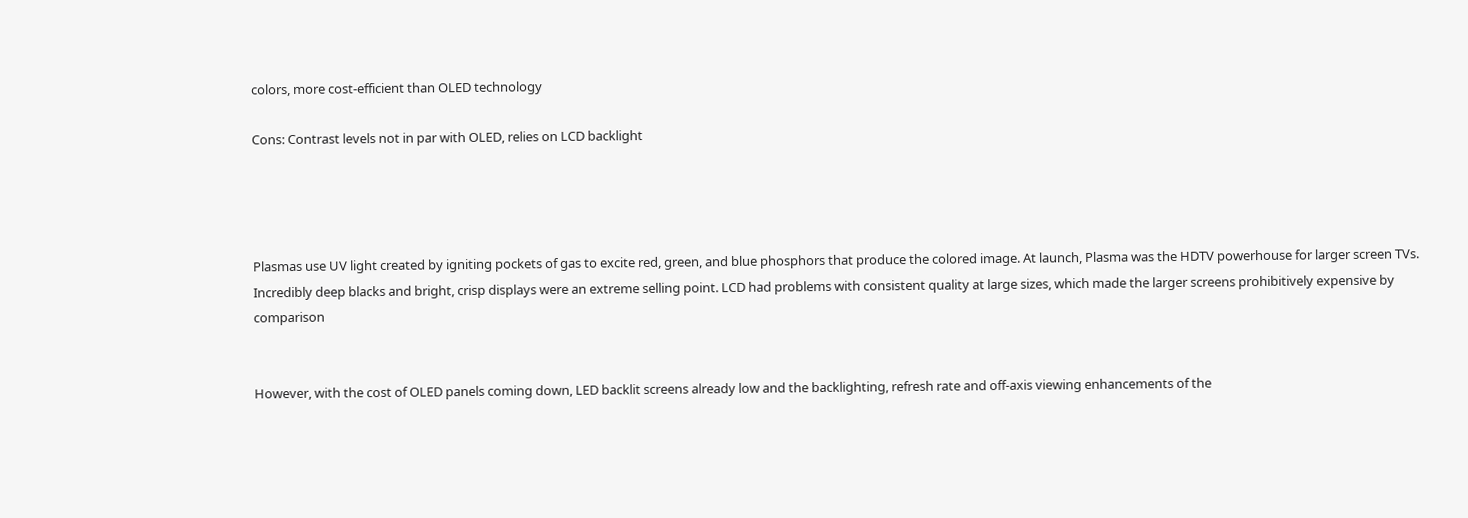colors, more cost-efficient than OLED technology

Cons: Contrast levels not in par with OLED, relies on LCD backlight




Plasmas use UV light created by igniting pockets of gas to excite red, green, and blue phosphors that produce the colored image. At launch, Plasma was the HDTV powerhouse for larger screen TVs. Incredibly deep blacks and bright, crisp displays were an extreme selling point. LCD had problems with consistent quality at large sizes, which made the larger screens prohibitively expensive by comparison


However, with the cost of OLED panels coming down, LED backlit screens already low and the backlighting, refresh rate and off-axis viewing enhancements of the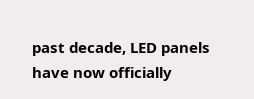past decade, LED panels have now officially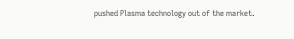pushed Plasma technology out of the market.